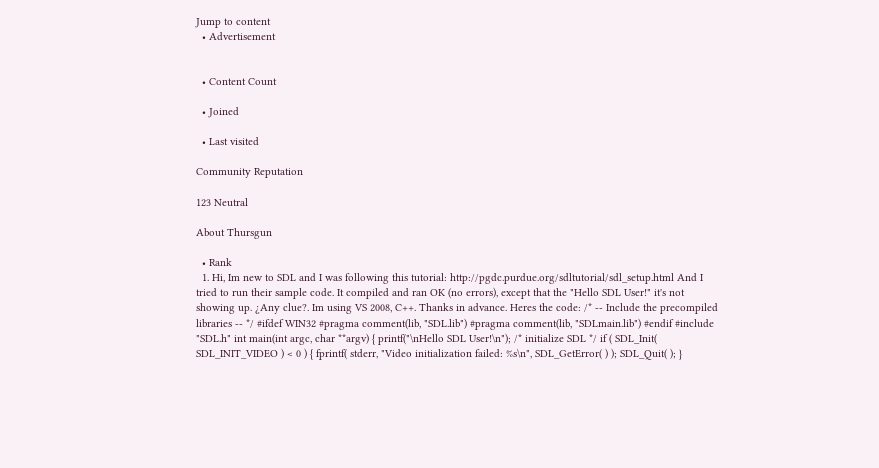Jump to content
  • Advertisement


  • Content Count

  • Joined

  • Last visited

Community Reputation

123 Neutral

About Thursgun

  • Rank
  1. Hi, Im new to SDL and I was following this tutorial: http://pgdc.purdue.org/sdltutorial/sdl_setup.html And I tried to run their sample code. It compiled and ran OK (no errors), except that the "Hello SDL User!" it's not showing up. ¿Any clue?. Im using VS 2008, C++. Thanks in advance. Heres the code: /* -- Include the precompiled libraries -- */ #ifdef WIN32 #pragma comment(lib, "SDL.lib") #pragma comment(lib, "SDLmain.lib") #endif #include "SDL.h" int main(int argc, char **argv) { printf("\nHello SDL User!\n"); /* initialize SDL */ if ( SDL_Init( SDL_INIT_VIDEO ) < 0 ) { fprintf( stderr, "Video initialization failed: %s\n", SDL_GetError( ) ); SDL_Quit( ); }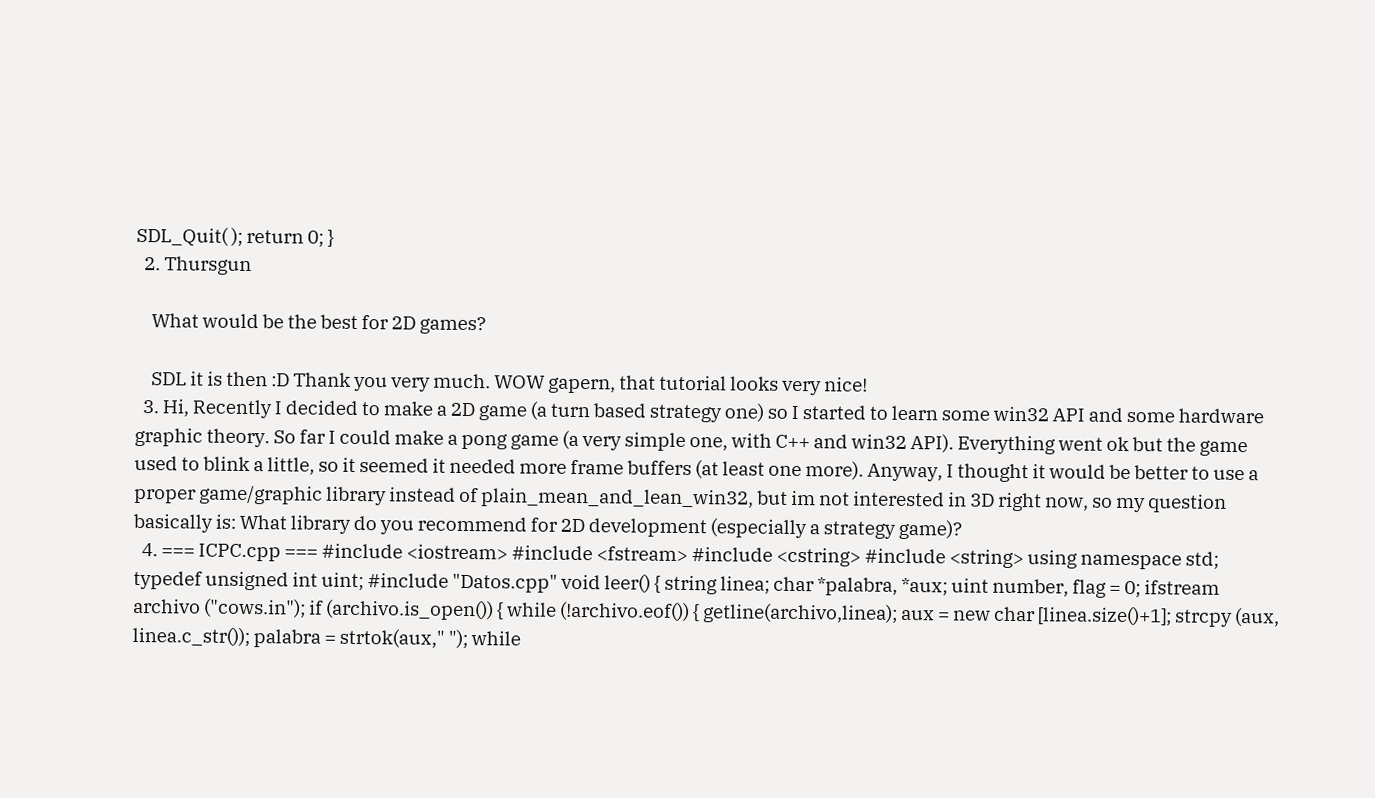SDL_Quit( ); return 0; }
  2. Thursgun

    What would be the best for 2D games?

    SDL it is then :D Thank you very much. WOW gapern, that tutorial looks very nice!
  3. Hi, Recently I decided to make a 2D game (a turn based strategy one) so I started to learn some win32 API and some hardware graphic theory. So far I could make a pong game (a very simple one, with C++ and win32 API). Everything went ok but the game used to blink a little, so it seemed it needed more frame buffers (at least one more). Anyway, I thought it would be better to use a proper game/graphic library instead of plain_mean_and_lean_win32, but im not interested in 3D right now, so my question basically is: What library do you recommend for 2D development (especially a strategy game)?
  4. === ICPC.cpp === #include <iostream> #include <fstream> #include <cstring> #include <string> using namespace std; typedef unsigned int uint; #include "Datos.cpp" void leer() { string linea; char *palabra, *aux; uint number, flag = 0; ifstream archivo ("cows.in"); if (archivo.is_open()) { while (!archivo.eof()) { getline(archivo,linea); aux = new char [linea.size()+1]; strcpy (aux, linea.c_str()); palabra = strtok(aux," "); while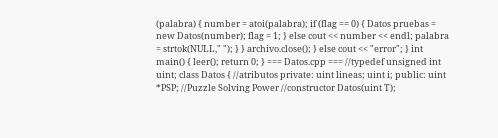(palabra) { number = atoi(palabra); if (flag == 0) { Datos pruebas = new Datos(number); flag = 1; } else cout << number << endl; palabra = strtok(NULL," "); } } archivo.close(); } else cout << "error"; } int main() { leer(); return 0; } === Datos.cpp === //typedef unsigned int uint; class Datos { //atributos private: uint lineas; uint i; public: uint *PSP; //Puzzle Solving Power //constructor Datos(uint T);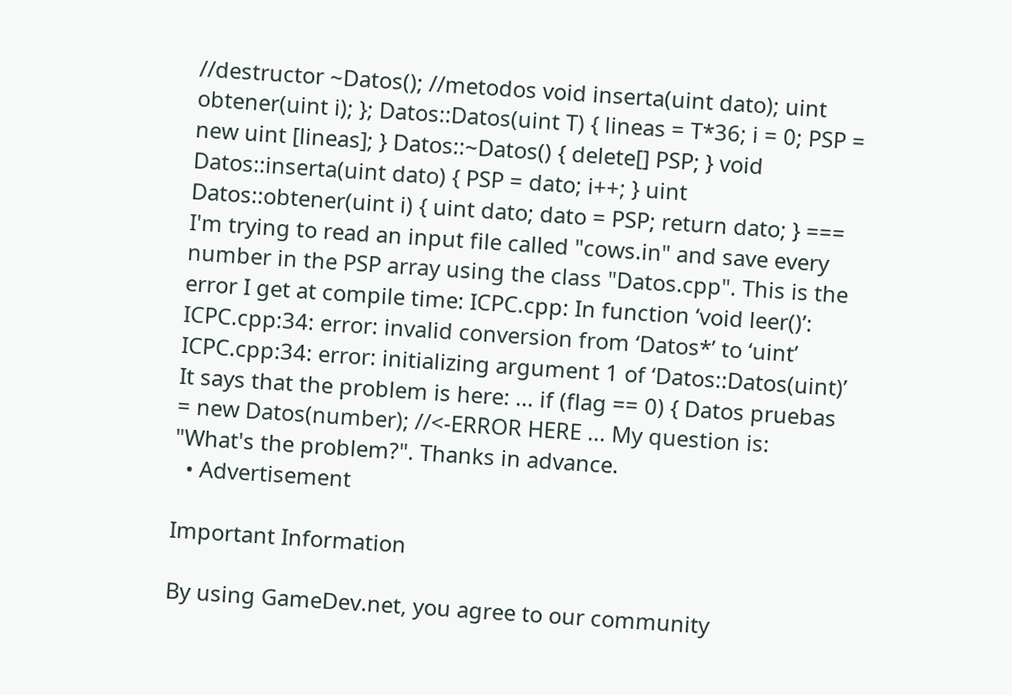//destructor ~Datos(); //metodos void inserta(uint dato); uint obtener(uint i); }; Datos::Datos(uint T) { lineas = T*36; i = 0; PSP = new uint [lineas]; } Datos::~Datos() { delete[] PSP; } void Datos::inserta(uint dato) { PSP = dato; i++; } uint Datos::obtener(uint i) { uint dato; dato = PSP; return dato; } === I'm trying to read an input file called "cows.in" and save every number in the PSP array using the class "Datos.cpp". This is the error I get at compile time: ICPC.cpp: In function ‘void leer()’: ICPC.cpp:34: error: invalid conversion from ‘Datos*’ to ‘uint’ ICPC.cpp:34: error: initializing argument 1 of ‘Datos::Datos(uint)’ It says that the problem is here: ... if (flag == 0) { Datos pruebas = new Datos(number); //<-ERROR HERE ... My question is: "What's the problem?". Thanks in advance.
  • Advertisement

Important Information

By using GameDev.net, you agree to our community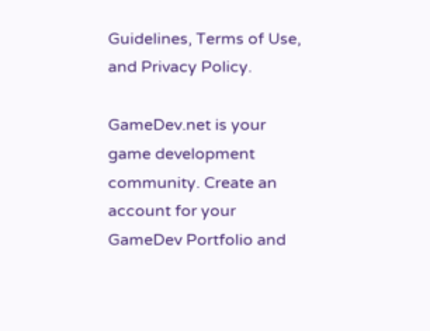Guidelines, Terms of Use, and Privacy Policy.

GameDev.net is your game development community. Create an account for your GameDev Portfolio and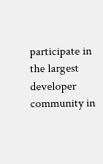participate in the largest developer community in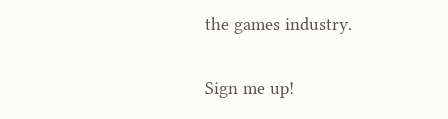the games industry.

Sign me up!